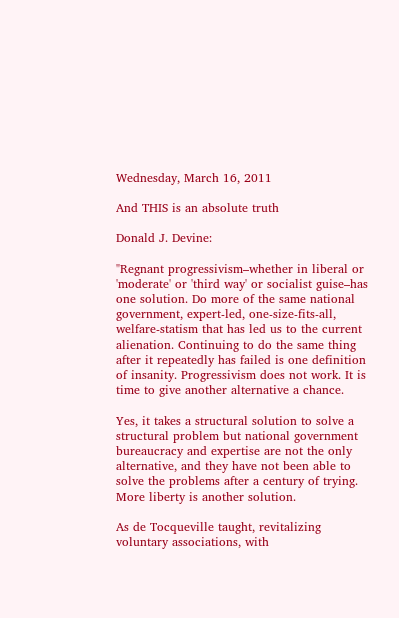Wednesday, March 16, 2011

And THIS is an absolute truth

Donald J. Devine:

"Regnant progressivism–whether in liberal or 'moderate' or 'third way' or socialist guise–has one solution. Do more of the same national government, expert-led, one-size-fits-all, welfare-statism that has led us to the current alienation. Continuing to do the same thing after it repeatedly has failed is one definition of insanity. Progressivism does not work. It is time to give another alternative a chance.

Yes, it takes a structural solution to solve a structural problem but national government bureaucracy and expertise are not the only alternative, and they have not been able to solve the problems after a century of trying. More liberty is another solution.

As de Tocqueville taught, revitalizing voluntary associations, with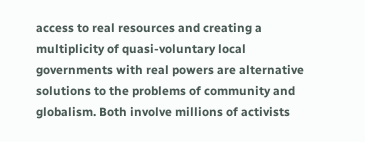access to real resources and creating a multiplicity of quasi-voluntary local governments with real powers are alternative solutions to the problems of community and globalism. Both involve millions of activists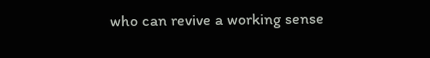who can revive a working sense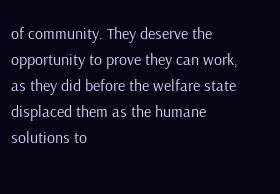of community. They deserve the opportunity to prove they can work, as they did before the welfare state displaced them as the humane solutions to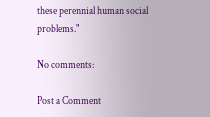these perennial human social problems."

No comments:

Post a Comment